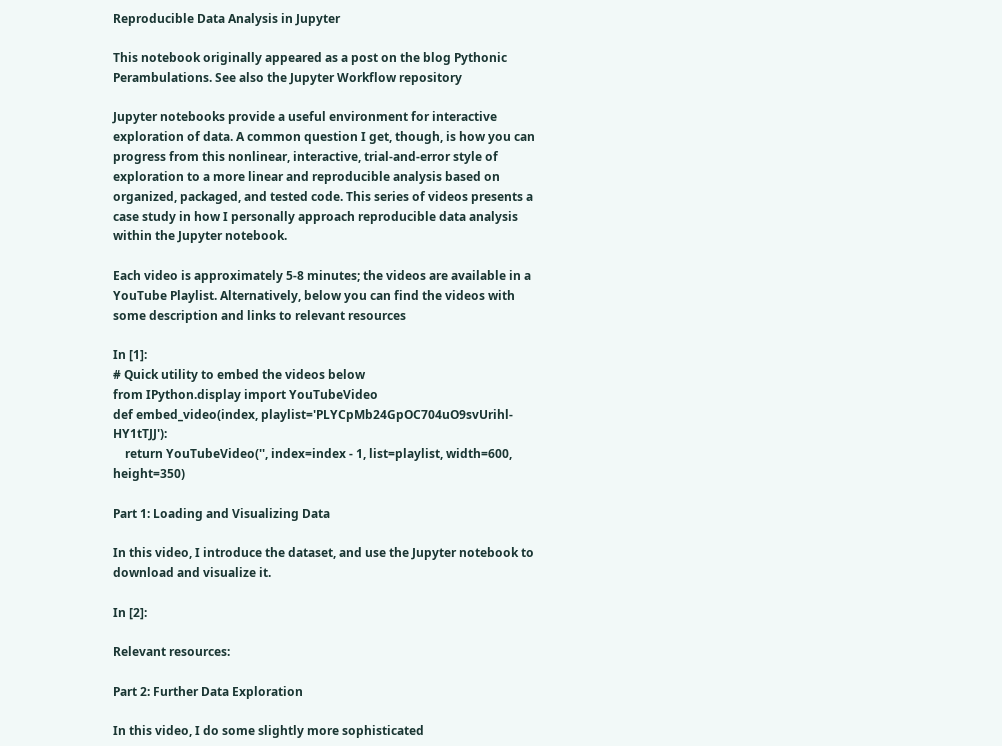Reproducible Data Analysis in Jupyter

This notebook originally appeared as a post on the blog Pythonic Perambulations. See also the Jupyter Workflow repository

Jupyter notebooks provide a useful environment for interactive exploration of data. A common question I get, though, is how you can progress from this nonlinear, interactive, trial-and-error style of exploration to a more linear and reproducible analysis based on organized, packaged, and tested code. This series of videos presents a case study in how I personally approach reproducible data analysis within the Jupyter notebook.

Each video is approximately 5-8 minutes; the videos are available in a YouTube Playlist. Alternatively, below you can find the videos with some description and links to relevant resources

In [1]:
# Quick utility to embed the videos below
from IPython.display import YouTubeVideo
def embed_video(index, playlist='PLYCpMb24GpOC704uO9svUrihl-HY1tTJJ'):
    return YouTubeVideo('', index=index - 1, list=playlist, width=600, height=350)

Part 1: Loading and Visualizing Data

In this video, I introduce the dataset, and use the Jupyter notebook to download and visualize it.

In [2]:

Relevant resources:

Part 2: Further Data Exploration

In this video, I do some slightly more sophisticated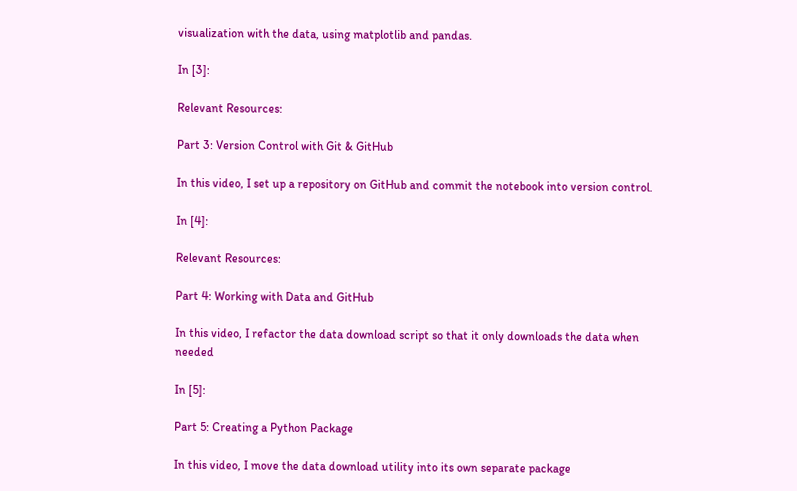visualization with the data, using matplotlib and pandas.

In [3]:

Relevant Resources:

Part 3: Version Control with Git & GitHub

In this video, I set up a repository on GitHub and commit the notebook into version control.

In [4]:

Relevant Resources:

Part 4: Working with Data and GitHub

In this video, I refactor the data download script so that it only downloads the data when needed

In [5]:

Part 5: Creating a Python Package

In this video, I move the data download utility into its own separate package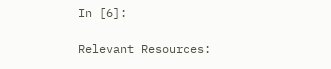In [6]:

Relevant Resources: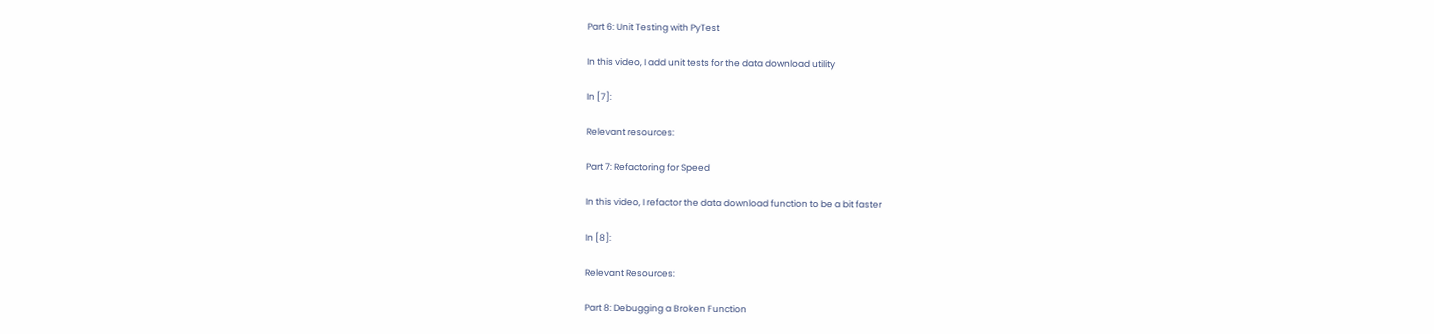Part 6: Unit Testing with PyTest

In this video, I add unit tests for the data download utility

In [7]:

Relevant resources:

Part 7: Refactoring for Speed

In this video, I refactor the data download function to be a bit faster

In [8]:

Relevant Resources:

Part 8: Debugging a Broken Function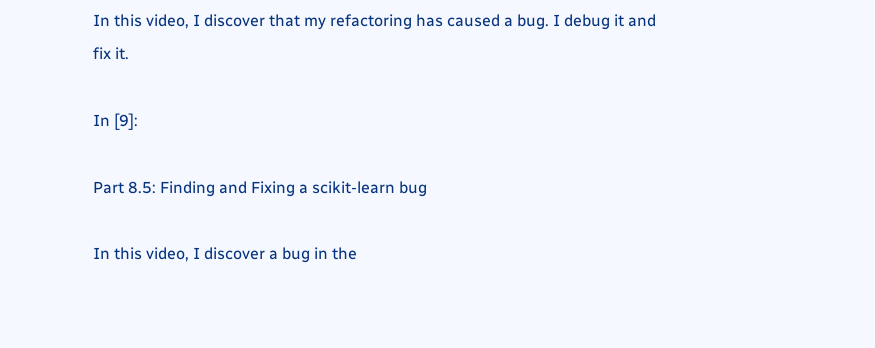In this video, I discover that my refactoring has caused a bug. I debug it and fix it.

In [9]:

Part 8.5: Finding and Fixing a scikit-learn bug

In this video, I discover a bug in the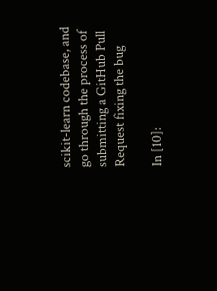scikit-learn codebase, and go through the process of submitting a GitHub Pull Request fixing the bug

In [10]: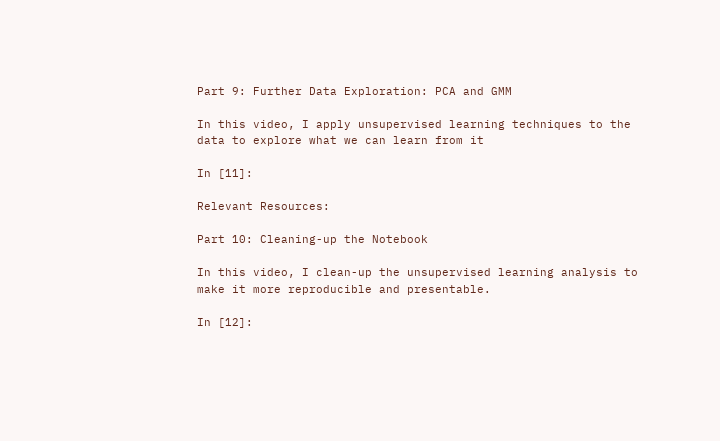Part 9: Further Data Exploration: PCA and GMM

In this video, I apply unsupervised learning techniques to the data to explore what we can learn from it

In [11]:

Relevant Resources:

Part 10: Cleaning-up the Notebook

In this video, I clean-up the unsupervised learning analysis to make it more reproducible and presentable.

In [12]: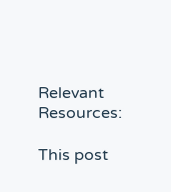Relevant Resources:

This post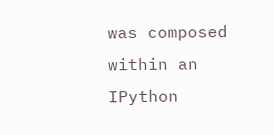was composed within an IPython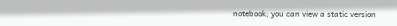notebook; you can view a static version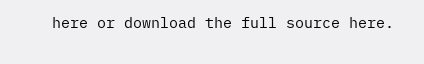here or download the full source here.